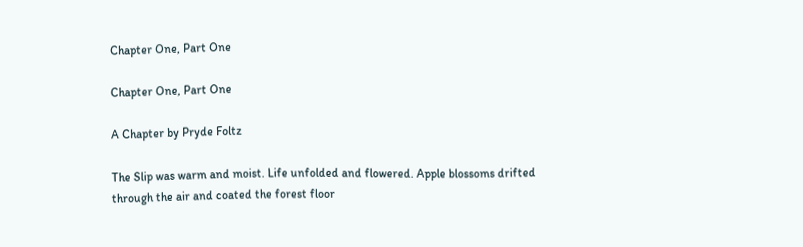Chapter One, Part One

Chapter One, Part One

A Chapter by Pryde Foltz

The Slip was warm and moist. Life unfolded and flowered. Apple blossoms drifted through the air and coated the forest floor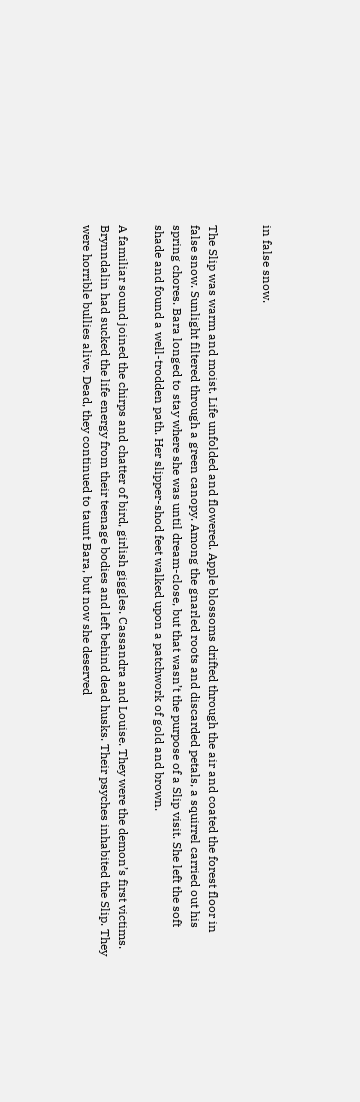in false snow.


The Slip was warm and moist. Life unfolded and flowered. Apple blossoms drifted through the air and coated the forest floor in false snow. Sunlight filtered through a green canopy. Among the gnarled roots and discarded petals, a squirrel carried out his spring chores. Bara longed to stay where she was until dream-close, but that wasn’t the purpose of a Slip visit. She left the soft shade and found a well-trodden path. Her slipper-shod feet walked upon a patchwork of gold and brown.

A familiar sound joined the chirps and chatter of bird, girlish giggles. Cassandra and Louise. They were the demon’s first victims. Brynndalin had sucked the life energy from their teenage bodies and left behind dead husks. Their psyches inhabited the Slip. They were horrible bullies alive. Dead, they continued to taunt Bara, but now she deserved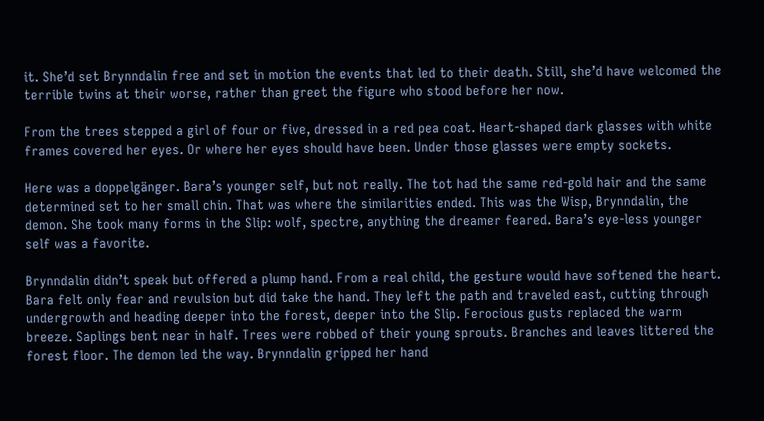it. She’d set Brynndalin free and set in motion the events that led to their death. Still, she’d have welcomed the terrible twins at their worse, rather than greet the figure who stood before her now.

From the trees stepped a girl of four or five, dressed in a red pea coat. Heart-shaped dark glasses with white frames covered her eyes. Or where her eyes should have been. Under those glasses were empty sockets.

Here was a doppelgänger. Bara’s younger self, but not really. The tot had the same red-gold hair and the same determined set to her small chin. That was where the similarities ended. This was the Wisp, Brynndalin, the demon. She took many forms in the Slip: wolf, spectre, anything the dreamer feared. Bara’s eye-less younger self was a favorite.

Brynndalin didn’t speak but offered a plump hand. From a real child, the gesture would have softened the heart. Bara felt only fear and revulsion but did take the hand. They left the path and traveled east, cutting through undergrowth and heading deeper into the forest, deeper into the Slip. Ferocious gusts replaced the warm breeze. Saplings bent near in half. Trees were robbed of their young sprouts. Branches and leaves littered the forest floor. The demon led the way. Brynndalin gripped her hand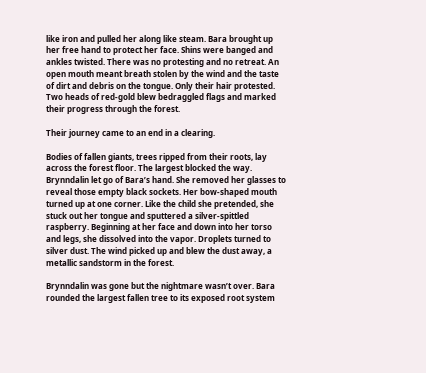like iron and pulled her along like steam. Bara brought up her free hand to protect her face. Shins were banged and ankles twisted. There was no protesting and no retreat. An open mouth meant breath stolen by the wind and the taste of dirt and debris on the tongue. Only their hair protested. Two heads of red-gold blew bedraggled flags and marked their progress through the forest.

Their journey came to an end in a clearing.

Bodies of fallen giants, trees ripped from their roots, lay across the forest floor. The largest blocked the way. Brynndalin let go of Bara’s hand. She removed her glasses to reveal those empty black sockets. Her bow-shaped mouth turned up at one corner. Like the child she pretended, she stuck out her tongue and sputtered a silver-spittled raspberry. Beginning at her face and down into her torso and legs, she dissolved into the vapor. Droplets turned to silver dust. The wind picked up and blew the dust away, a metallic sandstorm in the forest.

Brynndalin was gone but the nightmare wasn’t over. Bara rounded the largest fallen tree to its exposed root system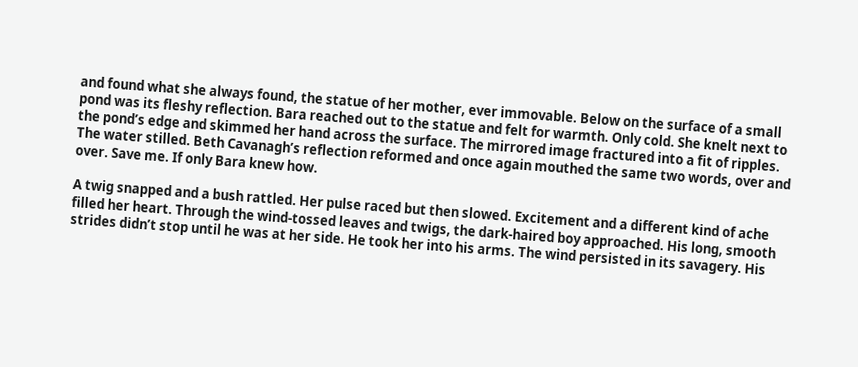and found what she always found, the statue of her mother, ever immovable. Below on the surface of a small pond was its fleshy reflection. Bara reached out to the statue and felt for warmth. Only cold. She knelt next to the pond’s edge and skimmed her hand across the surface. The mirrored image fractured into a fit of ripples. The water stilled. Beth Cavanagh’s reflection reformed and once again mouthed the same two words, over and over. Save me. If only Bara knew how.

A twig snapped and a bush rattled. Her pulse raced but then slowed. Excitement and a different kind of ache filled her heart. Through the wind-tossed leaves and twigs, the dark-haired boy approached. His long, smooth strides didn’t stop until he was at her side. He took her into his arms. The wind persisted in its savagery. His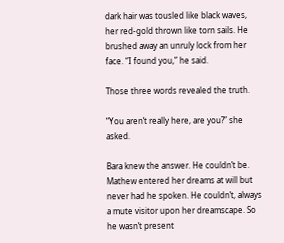dark hair was tousled like black waves, her red-gold thrown like torn sails. He brushed away an unruly lock from her face. “I found you,” he said.

Those three words revealed the truth.

“You aren’t really here, are you?” she asked.

Bara knew the answer. He couldn’t be. Mathew entered her dreams at will but never had he spoken. He couldn’t, always a mute visitor upon her dreamscape. So he wasn’t present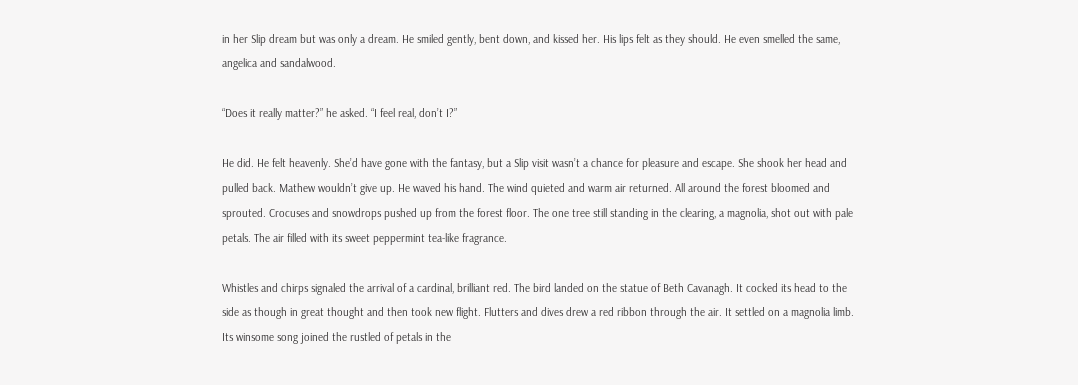in her Slip dream but was only a dream. He smiled gently, bent down, and kissed her. His lips felt as they should. He even smelled the same, angelica and sandalwood.

“Does it really matter?” he asked. “I feel real, don’t I?”

He did. He felt heavenly. She’d have gone with the fantasy, but a Slip visit wasn’t a chance for pleasure and escape. She shook her head and pulled back. Mathew wouldn’t give up. He waved his hand. The wind quieted and warm air returned. All around the forest bloomed and sprouted. Crocuses and snowdrops pushed up from the forest floor. The one tree still standing in the clearing, a magnolia, shot out with pale petals. The air filled with its sweet peppermint tea-like fragrance.

Whistles and chirps signaled the arrival of a cardinal, brilliant red. The bird landed on the statue of Beth Cavanagh. It cocked its head to the side as though in great thought and then took new flight. Flutters and dives drew a red ribbon through the air. It settled on a magnolia limb. Its winsome song joined the rustled of petals in the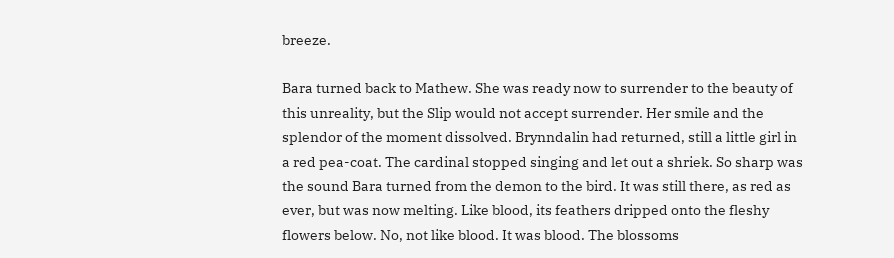breeze.

Bara turned back to Mathew. She was ready now to surrender to the beauty of this unreality, but the Slip would not accept surrender. Her smile and the splendor of the moment dissolved. Brynndalin had returned, still a little girl in a red pea-coat. The cardinal stopped singing and let out a shriek. So sharp was the sound Bara turned from the demon to the bird. It was still there, as red as ever, but was now melting. Like blood, its feathers dripped onto the fleshy flowers below. No, not like blood. It was blood. The blossoms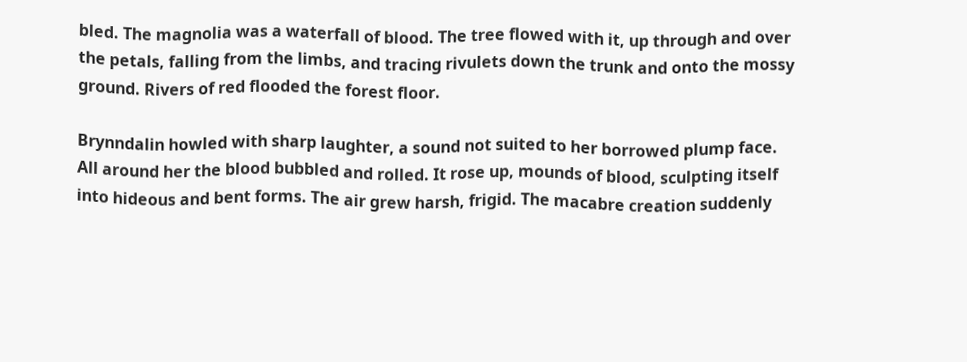bled. The magnolia was a waterfall of blood. The tree flowed with it, up through and over the petals, falling from the limbs, and tracing rivulets down the trunk and onto the mossy ground. Rivers of red flooded the forest floor.

Brynndalin howled with sharp laughter, a sound not suited to her borrowed plump face. All around her the blood bubbled and rolled. It rose up, mounds of blood, sculpting itself into hideous and bent forms. The air grew harsh, frigid. The macabre creation suddenly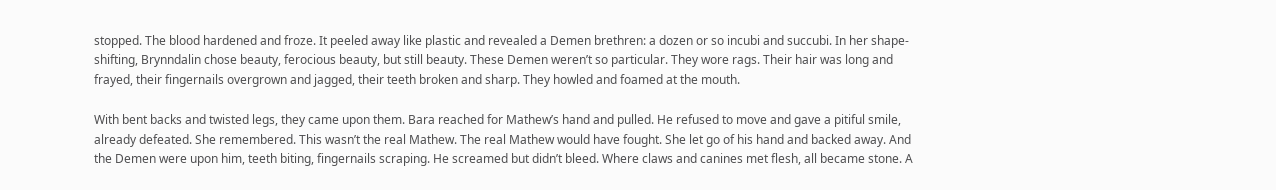stopped. The blood hardened and froze. It peeled away like plastic and revealed a Demen brethren: a dozen or so incubi and succubi. In her shape-shifting, Brynndalin chose beauty, ferocious beauty, but still beauty. These Demen weren’t so particular. They wore rags. Their hair was long and frayed, their fingernails overgrown and jagged, their teeth broken and sharp. They howled and foamed at the mouth.

With bent backs and twisted legs, they came upon them. Bara reached for Mathew’s hand and pulled. He refused to move and gave a pitiful smile, already defeated. She remembered. This wasn’t the real Mathew. The real Mathew would have fought. She let go of his hand and backed away. And the Demen were upon him, teeth biting, fingernails scraping. He screamed but didn’t bleed. Where claws and canines met flesh, all became stone. A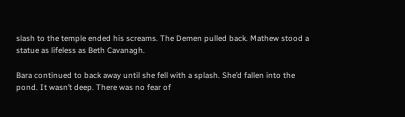slash to the temple ended his screams. The Demen pulled back. Mathew stood a statue as lifeless as Beth Cavanagh.

Bara continued to back away until she fell with a splash. She’d fallen into the pond. It wasn’t deep. There was no fear of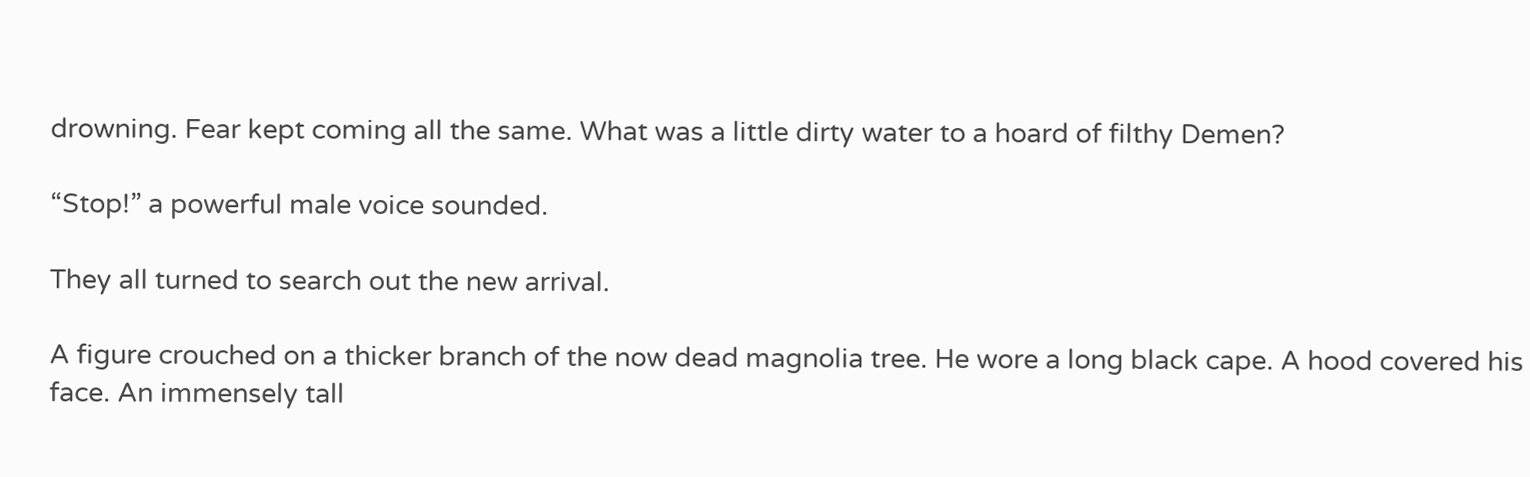drowning. Fear kept coming all the same. What was a little dirty water to a hoard of filthy Demen?

“Stop!” a powerful male voice sounded.

They all turned to search out the new arrival.

A figure crouched on a thicker branch of the now dead magnolia tree. He wore a long black cape. A hood covered his face. An immensely tall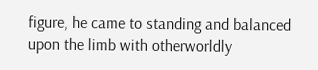figure, he came to standing and balanced upon the limb with otherworldly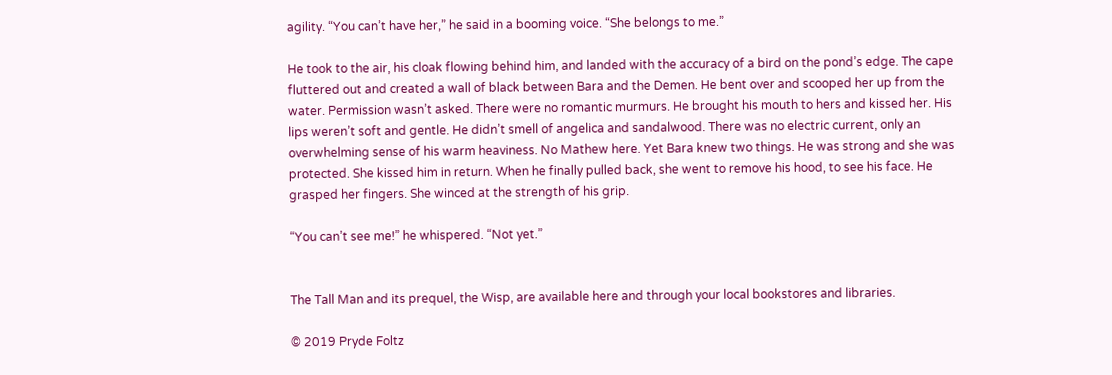agility. “You can’t have her,” he said in a booming voice. “She belongs to me.”

He took to the air, his cloak flowing behind him, and landed with the accuracy of a bird on the pond’s edge. The cape fluttered out and created a wall of black between Bara and the Demen. He bent over and scooped her up from the water. Permission wasn’t asked. There were no romantic murmurs. He brought his mouth to hers and kissed her. His lips weren’t soft and gentle. He didn’t smell of angelica and sandalwood. There was no electric current, only an overwhelming sense of his warm heaviness. No Mathew here. Yet Bara knew two things. He was strong and she was protected. She kissed him in return. When he finally pulled back, she went to remove his hood, to see his face. He grasped her fingers. She winced at the strength of his grip.

“You can’t see me!” he whispered. “Not yet.”


The Tall Man and its prequel, the Wisp, are available here and through your local bookstores and libraries.

© 2019 Pryde Foltz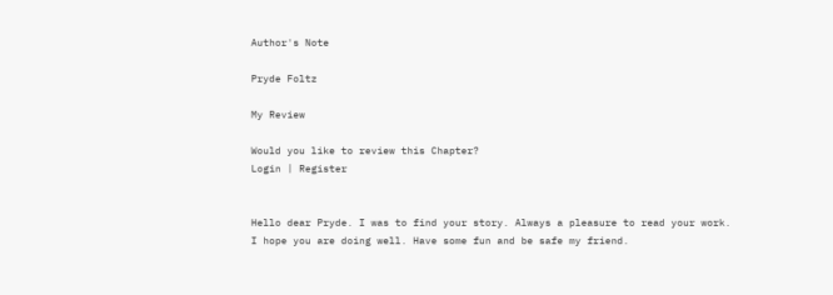Author's Note

Pryde Foltz

My Review

Would you like to review this Chapter?
Login | Register


Hello dear Pryde. I was to find your story. Always a pleasure to read your work. I hope you are doing well. Have some fun and be safe my friend.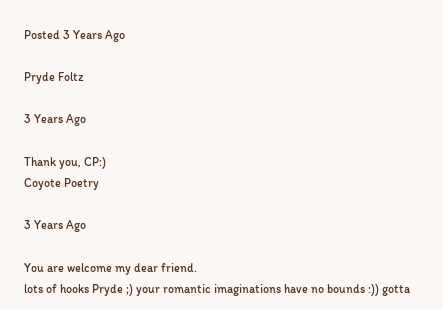Posted 3 Years Ago

Pryde Foltz

3 Years Ago

Thank you, CP:)
Coyote Poetry

3 Years Ago

You are welcome my dear friend.
lots of hooks Pryde ;) your romantic imaginations have no bounds :)) gotta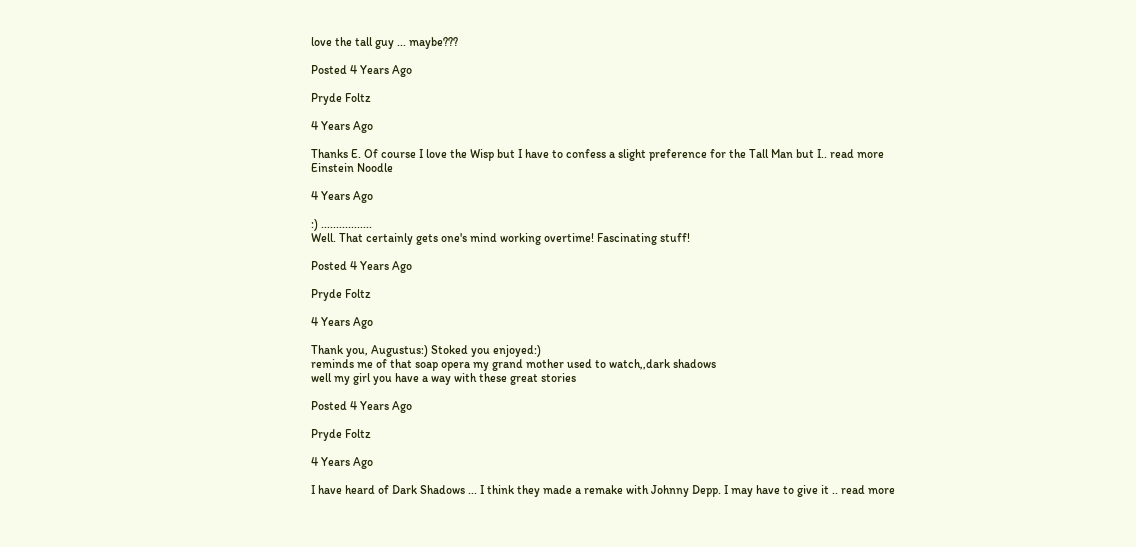love the tall guy ... maybe???

Posted 4 Years Ago

Pryde Foltz

4 Years Ago

Thanks E. Of course I love the Wisp but I have to confess a slight preference for the Tall Man but I.. read more
Einstein Noodle

4 Years Ago

:) .................
Well. That certainly gets one's mind working overtime! Fascinating stuff!

Posted 4 Years Ago

Pryde Foltz

4 Years Ago

Thank you, Augustus:) Stoked you enjoyed:)
reminds me of that soap opera my grand mother used to watch,,dark shadows
well my girl you have a way with these great stories

Posted 4 Years Ago

Pryde Foltz

4 Years Ago

I have heard of Dark Shadows ... I think they made a remake with Johnny Depp. I may have to give it .. read more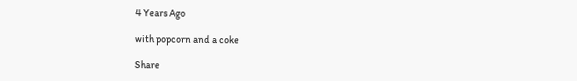4 Years Ago

with popcorn and a coke

Share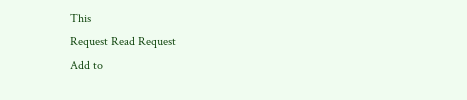This
Request Read Request
Add to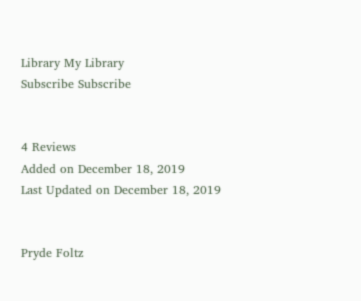Library My Library
Subscribe Subscribe


4 Reviews
Added on December 18, 2019
Last Updated on December 18, 2019


Pryde Foltz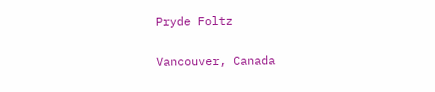Pryde Foltz

Vancouver, Canada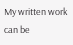My written work can be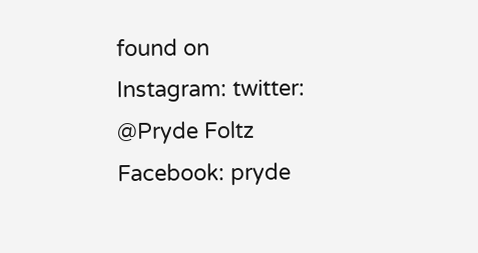found on Instagram: twitter: @Pryde Foltz Facebook: pryde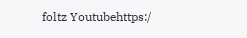foltz Youtubehttps:/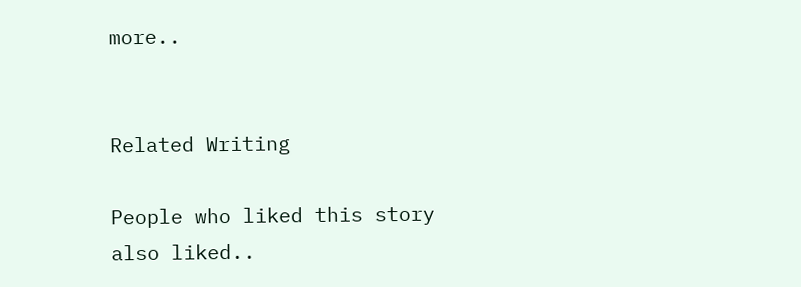more..


Related Writing

People who liked this story also liked..